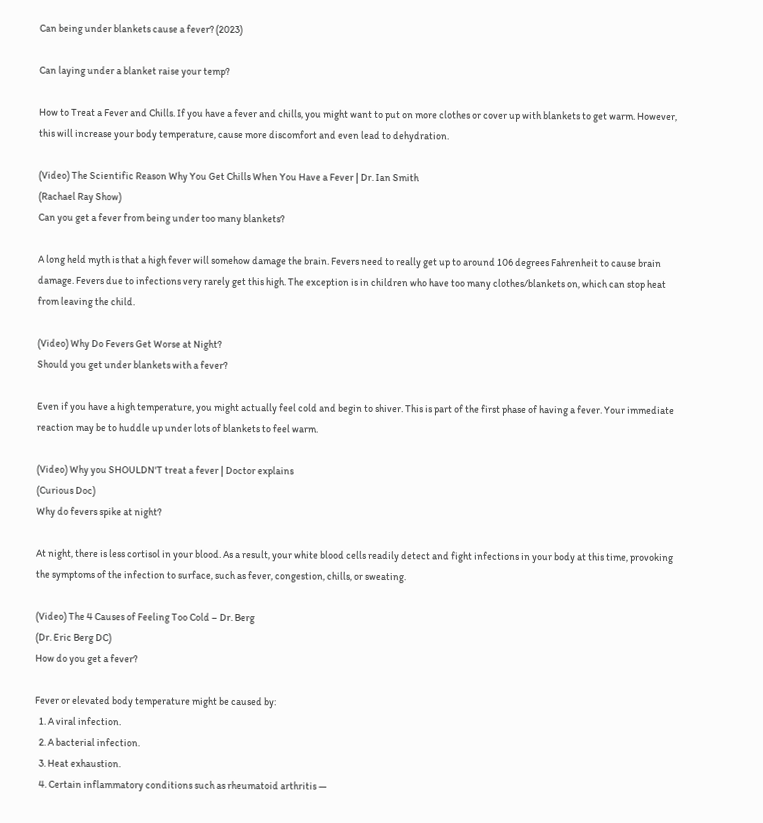Can being under blankets cause a fever? (2023)

Can laying under a blanket raise your temp?

How to Treat a Fever and Chills. If you have a fever and chills, you might want to put on more clothes or cover up with blankets to get warm. However, this will increase your body temperature, cause more discomfort and even lead to dehydration.

(Video) The Scientific Reason Why You Get Chills When You Have a Fever | Dr. Ian Smith
(Rachael Ray Show)
Can you get a fever from being under too many blankets?

A long held myth is that a high fever will somehow damage the brain. Fevers need to really get up to around 106 degrees Fahrenheit to cause brain damage. Fevers due to infections very rarely get this high. The exception is in children who have too many clothes/blankets on, which can stop heat from leaving the child.

(Video) Why Do Fevers Get Worse at Night?
Should you get under blankets with a fever?

Even if you have a high temperature, you might actually feel cold and begin to shiver. This is part of the first phase of having a fever. Your immediate reaction may be to huddle up under lots of blankets to feel warm.

(Video) Why you SHOULDN'T treat a fever | Doctor explains
(Curious Doc)
Why do fevers spike at night?

At night, there is less cortisol in your blood. As a result, your white blood cells readily detect and fight infections in your body at this time, provoking the symptoms of the infection to surface, such as fever, congestion, chills, or sweating.

(Video) The 4 Causes of Feeling Too Cold – Dr. Berg
(Dr. Eric Berg DC)
How do you get a fever?

Fever or elevated body temperature might be caused by:
  1. A viral infection.
  2. A bacterial infection.
  3. Heat exhaustion.
  4. Certain inflammatory conditions such as rheumatoid arthritis —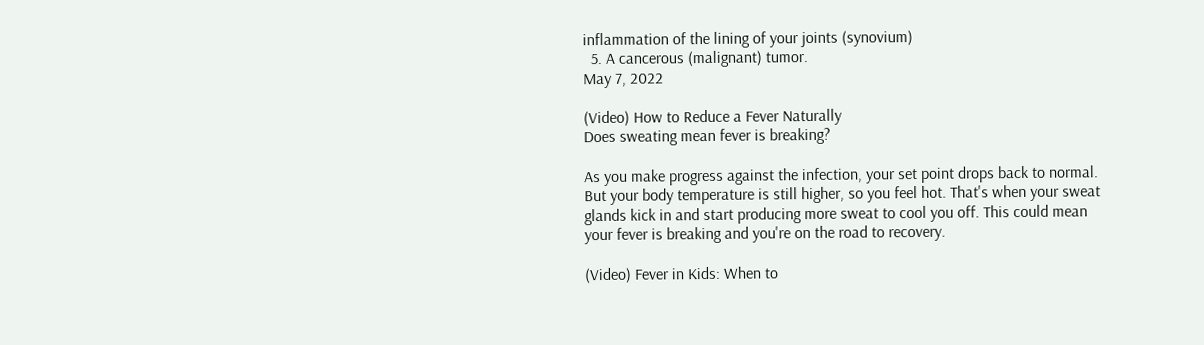inflammation of the lining of your joints (synovium)
  5. A cancerous (malignant) tumor.
May 7, 2022

(Video) How to Reduce a Fever Naturally
Does sweating mean fever is breaking?

As you make progress against the infection, your set point drops back to normal. But your body temperature is still higher, so you feel hot. That's when your sweat glands kick in and start producing more sweat to cool you off. This could mean your fever is breaking and you're on the road to recovery.

(Video) Fever in Kids: When to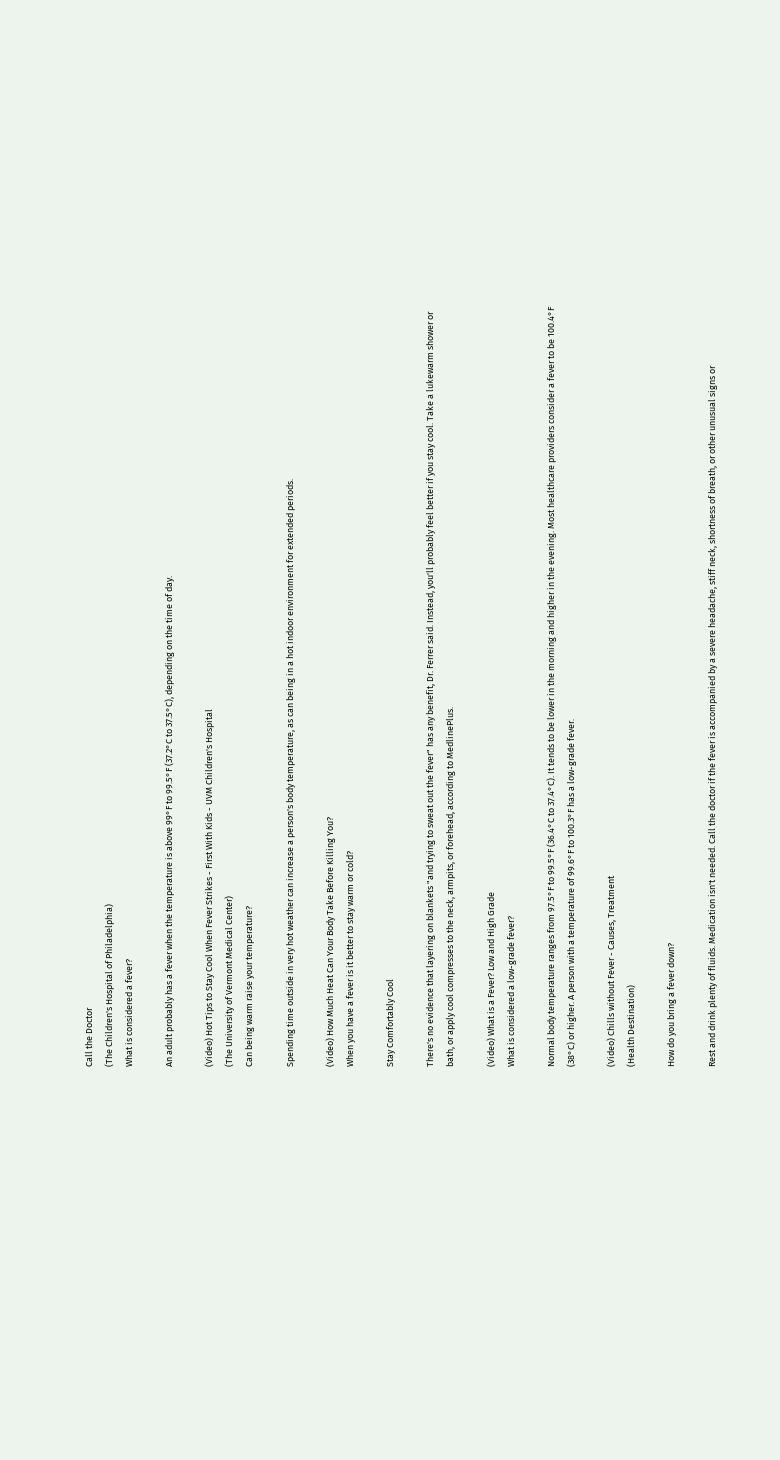Call the Doctor
(The Children's Hospital of Philadelphia)
What is considered a fever?

An adult probably has a fever when the temperature is above 99°F to 99.5°F (37.2°C to 37.5°C), depending on the time of day.

(Video) Hot Tips to Stay Cool When Fever Strikes - First With Kids - UVM Children's Hospital
(The University of Vermont Medical Center)
Can being warm raise your temperature?

Spending time outside in very hot weather can increase a person's body temperature, as can being in a hot indoor environment for extended periods.

(Video) How Much Heat Can Your Body Take Before Killing You?
When you have a fever is it better to stay warm or cold?

Stay Comfortably Cool

There's no evidence that layering on blankets "and trying to sweat out the fever" has any benefit, Dr. Ferrer said. Instead, you'll probably feel better if you stay cool. Take a lukewarm shower or bath, or apply cool compresses to the neck, armpits, or forehead, according to MedlinePlus.

(Video) What is a Fever? Low and High Grade
What is considered a low-grade fever?

Normal body temperature ranges from 97.5°F to 99.5°F (36.4°C to 37.4°C). It tends to be lower in the morning and higher in the evening. Most healthcare providers consider a fever to be 100.4°F (38°C) or higher. A person with a temperature of 99.6°F to 100.3°F has a low-grade fever.

(Video) Chills without Fever - Causes, Treatment
(Health Destination)

How do you bring a fever down?

Rest and drink plenty of fluids. Medication isn't needed. Call the doctor if the fever is accompanied by a severe headache, stiff neck, shortness of breath, or other unusual signs or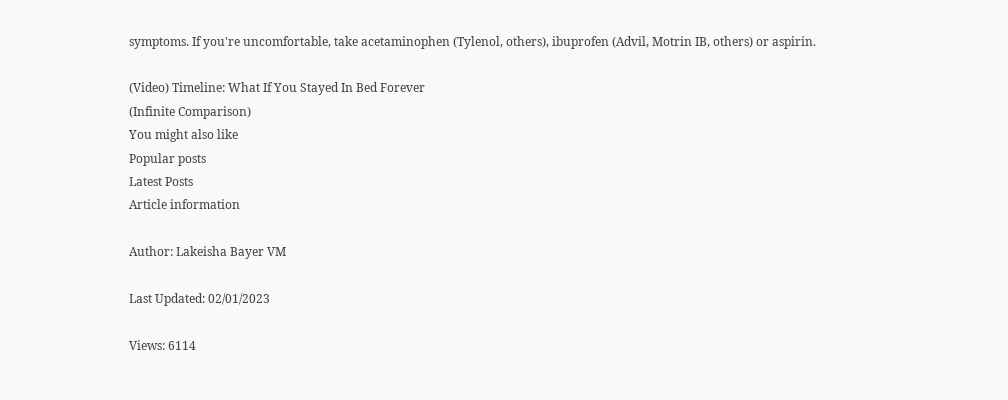symptoms. If you're uncomfortable, take acetaminophen (Tylenol, others), ibuprofen (Advil, Motrin IB, others) or aspirin.

(Video) Timeline: What If You Stayed In Bed Forever
(Infinite Comparison)
You might also like
Popular posts
Latest Posts
Article information

Author: Lakeisha Bayer VM

Last Updated: 02/01/2023

Views: 6114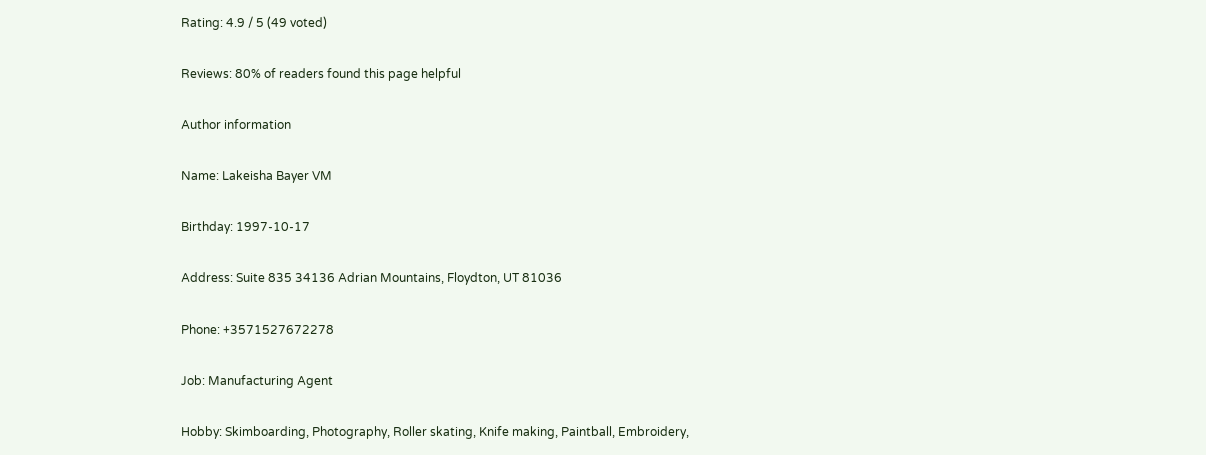Rating: 4.9 / 5 (49 voted)

Reviews: 80% of readers found this page helpful

Author information

Name: Lakeisha Bayer VM

Birthday: 1997-10-17

Address: Suite 835 34136 Adrian Mountains, Floydton, UT 81036

Phone: +3571527672278

Job: Manufacturing Agent

Hobby: Skimboarding, Photography, Roller skating, Knife making, Paintball, Embroidery,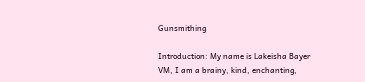Gunsmithing

Introduction: My name is Lakeisha Bayer VM, I am a brainy, kind, enchanting,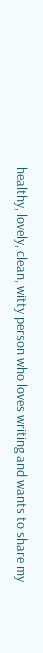healthy, lovely, clean, witty person who loves writing and wants to share my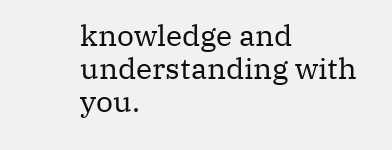knowledge and understanding with you.